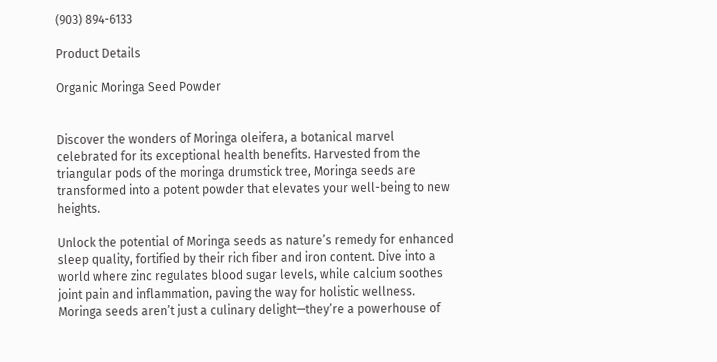(903) 894-6133

Product Details

Organic Moringa Seed Powder


Discover the wonders of Moringa oleifera, a botanical marvel celebrated for its exceptional health benefits. Harvested from the triangular pods of the moringa drumstick tree, Moringa seeds are transformed into a potent powder that elevates your well-being to new heights.

Unlock the potential of Moringa seeds as nature’s remedy for enhanced sleep quality, fortified by their rich fiber and iron content. Dive into a world where zinc regulates blood sugar levels, while calcium soothes joint pain and inflammation, paving the way for holistic wellness. Moringa seeds aren’t just a culinary delight—they’re a powerhouse of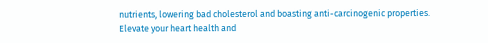nutrients, lowering bad cholesterol and boasting anti-carcinogenic properties. Elevate your heart health and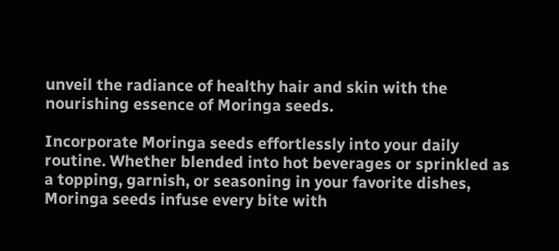unveil the radiance of healthy hair and skin with the nourishing essence of Moringa seeds.

Incorporate Moringa seeds effortlessly into your daily routine. Whether blended into hot beverages or sprinkled as a topping, garnish, or seasoning in your favorite dishes, Moringa seeds infuse every bite with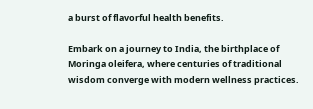a burst of flavorful health benefits.

Embark on a journey to India, the birthplace of Moringa oleifera, where centuries of traditional wisdom converge with modern wellness practices.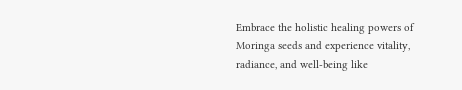Embrace the holistic healing powers of Moringa seeds and experience vitality, radiance, and well-being like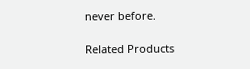never before.

Related Products